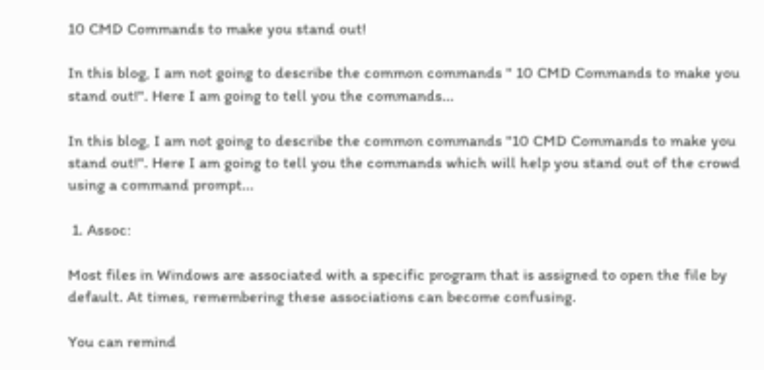10 CMD Commands to make you stand out!

In this blog, I am not going to describe the common commands " 10 CMD Commands to make you stand out!". Here I am going to tell you the commands...

In this blog, I am not going to describe the common commands "10 CMD Commands to make you stand out!". Here I am going to tell you the commands which will help you stand out of the crowd using a command prompt...

 1. Assoc:

Most files in Windows are associated with a specific program that is assigned to open the file by default. At times, remembering these associations can become confusing.

You can remind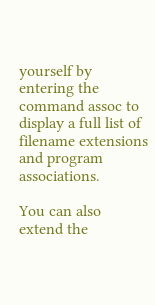yourself by entering the command assoc to display a full list of filename extensions and program associations.

You can also extend the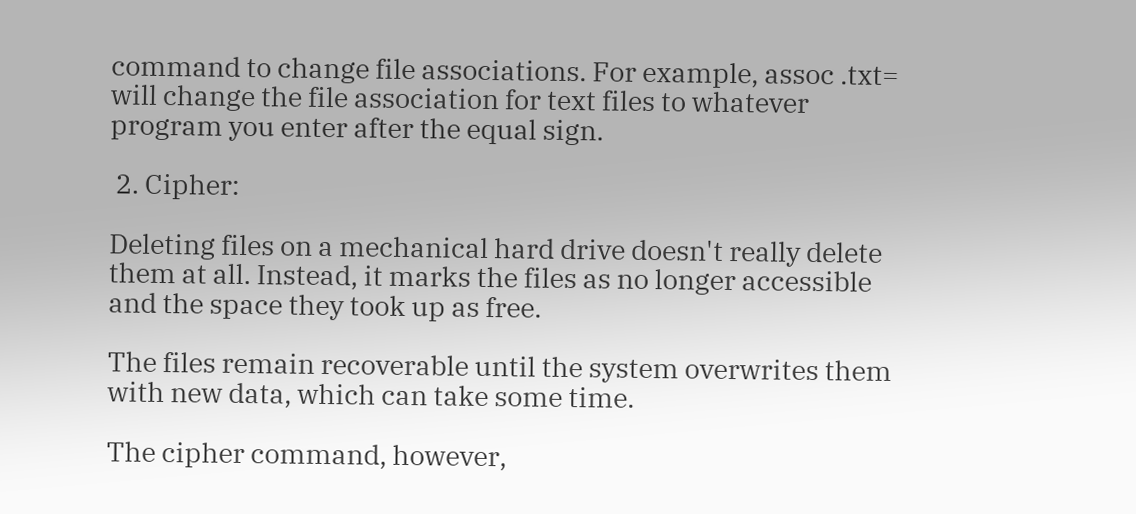command to change file associations. For example, assoc .txt= will change the file association for text files to whatever program you enter after the equal sign.

 2. Cipher:

Deleting files on a mechanical hard drive doesn't really delete them at all. Instead, it marks the files as no longer accessible and the space they took up as free.

The files remain recoverable until the system overwrites them with new data, which can take some time.

The cipher command, however,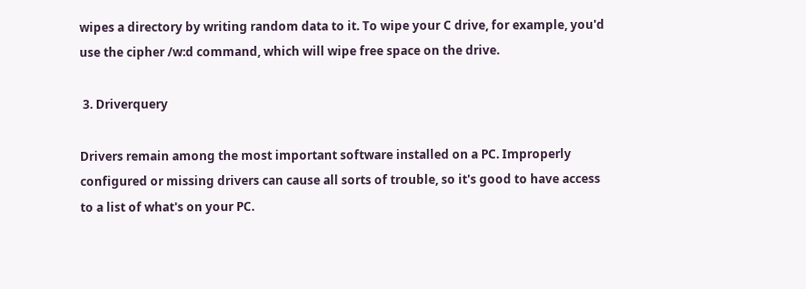wipes a directory by writing random data to it. To wipe your C drive, for example, you'd use the cipher /w:d command, which will wipe free space on the drive.

 3. Driverquery

Drivers remain among the most important software installed on a PC. Improperly configured or missing drivers can cause all sorts of trouble, so it's good to have access to a list of what's on your PC.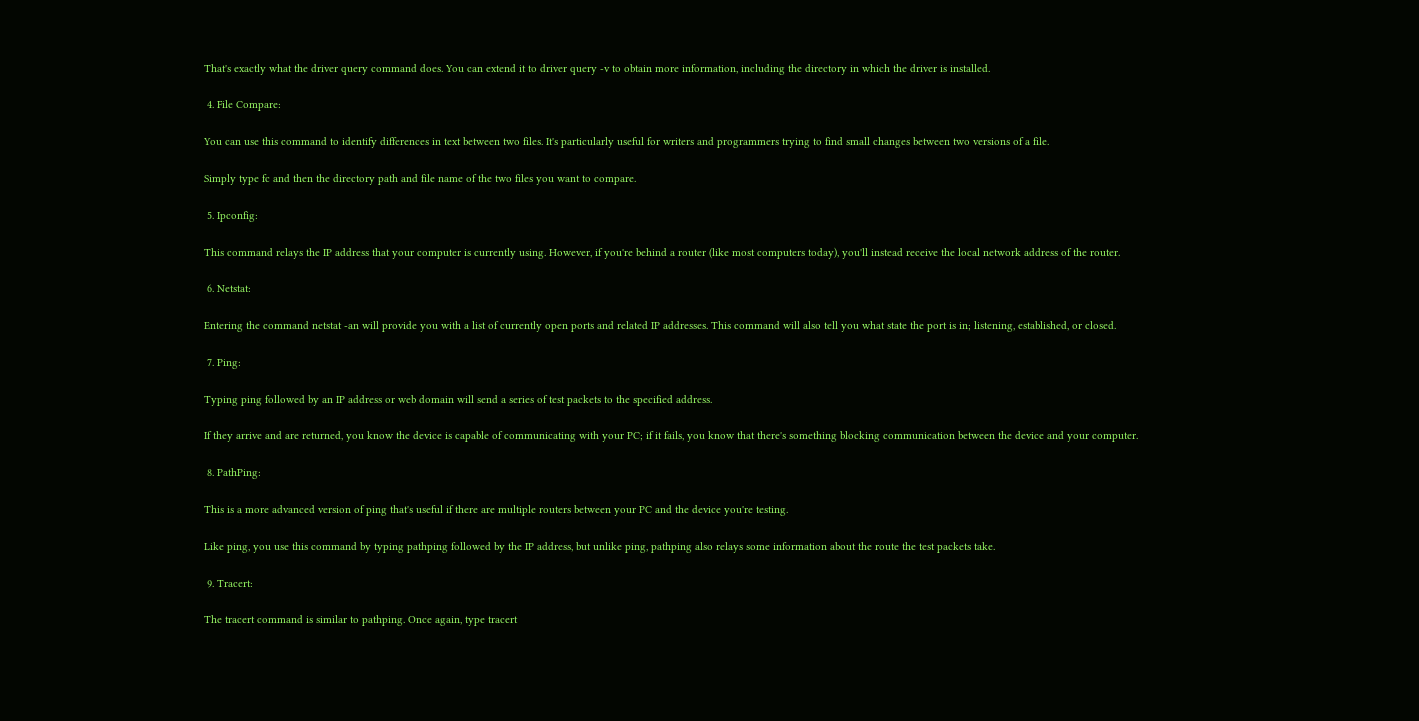That's exactly what the driver query command does. You can extend it to driver query -v to obtain more information, including the directory in which the driver is installed.

 4. File Compare:

You can use this command to identify differences in text between two files. It's particularly useful for writers and programmers trying to find small changes between two versions of a file.

Simply type fc and then the directory path and file name of the two files you want to compare.

 5. Ipconfig:

This command relays the IP address that your computer is currently using. However, if you're behind a router (like most computers today), you'll instead receive the local network address of the router.

 6. Netstat:

Entering the command netstat -an will provide you with a list of currently open ports and related IP addresses. This command will also tell you what state the port is in; listening, established, or closed.

 7. Ping:

Typing ping followed by an IP address or web domain will send a series of test packets to the specified address.

If they arrive and are returned, you know the device is capable of communicating with your PC; if it fails, you know that there's something blocking communication between the device and your computer.

 8. PathPing:

This is a more advanced version of ping that's useful if there are multiple routers between your PC and the device you're testing.

Like ping, you use this command by typing pathping followed by the IP address, but unlike ping, pathping also relays some information about the route the test packets take.

 9. Tracert:

The tracert command is similar to pathping. Once again, type tracert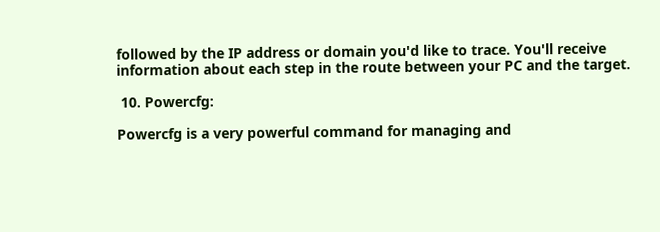followed by the IP address or domain you'd like to trace. You'll receive information about each step in the route between your PC and the target.

 10. Powercfg:

Powercfg is a very powerful command for managing and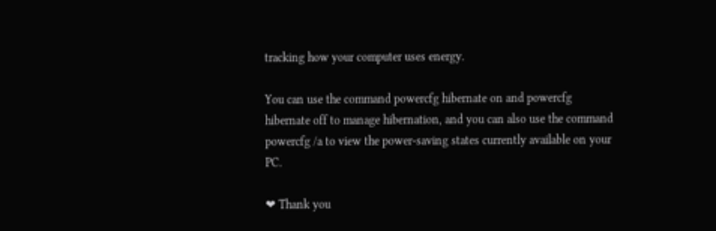tracking how your computer uses energy.

You can use the command powercfg hibernate on and powercfg hibernate off to manage hibernation, and you can also use the command powercfg /a to view the power-saving states currently available on your PC.

❤ Thank you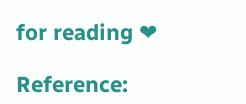for reading ❤

Reference: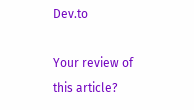Dev.to

Your review of this article?